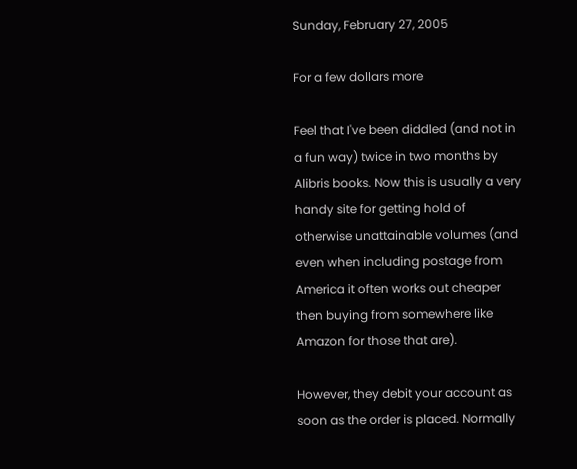Sunday, February 27, 2005

For a few dollars more

Feel that I've been diddled (and not in a fun way) twice in two months by Alibris books. Now this is usually a very handy site for getting hold of otherwise unattainable volumes (and even when including postage from America it often works out cheaper then buying from somewhere like Amazon for those that are).

However, they debit your account as soon as the order is placed. Normally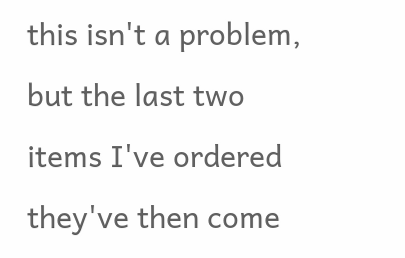this isn't a problem, but the last two items I've ordered they've then come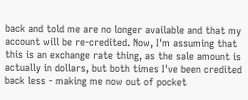back and told me are no longer available and that my account will be re-credited. Now, I'm assuming that this is an exchange rate thing, as the sale amount is actually in dollars, but both times I've been credited back less - making me now out of pocket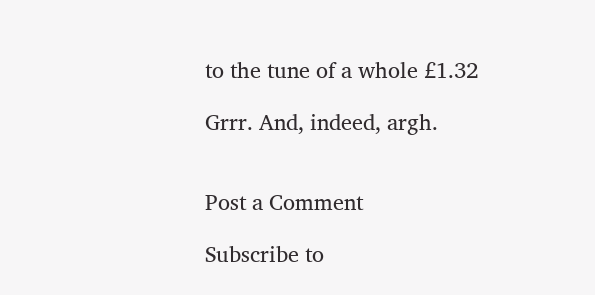to the tune of a whole £1.32

Grrr. And, indeed, argh.


Post a Comment

Subscribe to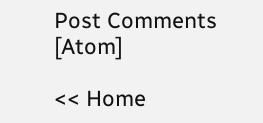Post Comments [Atom]

<< Home